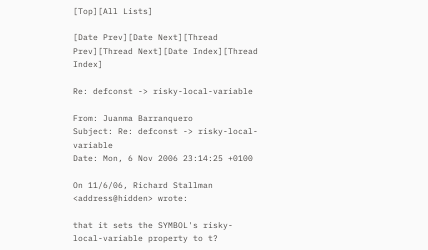[Top][All Lists]

[Date Prev][Date Next][Thread Prev][Thread Next][Date Index][Thread Index]

Re: defconst -> risky-local-variable

From: Juanma Barranquero
Subject: Re: defconst -> risky-local-variable
Date: Mon, 6 Nov 2006 23:14:25 +0100

On 11/6/06, Richard Stallman <address@hidden> wrote:

that it sets the SYMBOL's risky-local-variable property to t?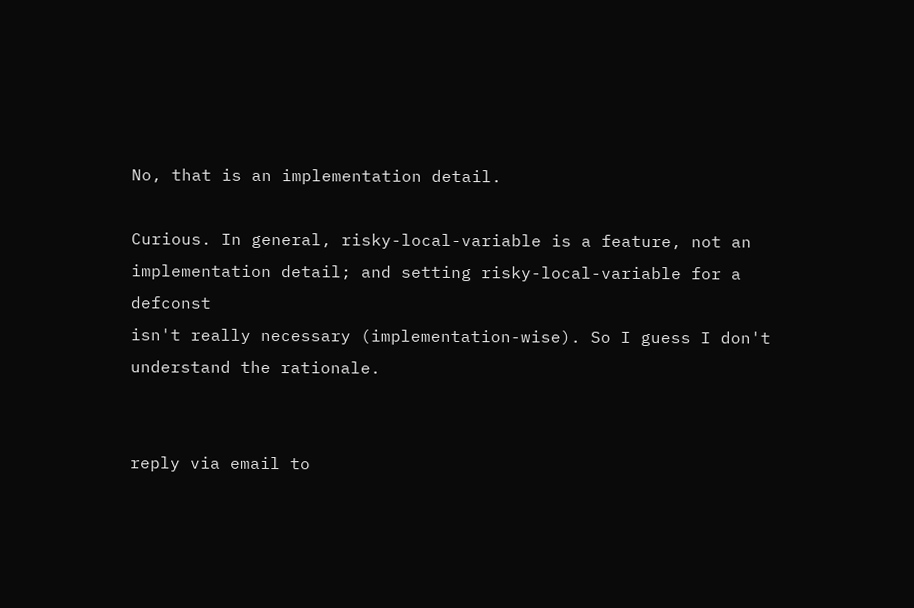No, that is an implementation detail.

Curious. In general, risky-local-variable is a feature, not an
implementation detail; and setting risky-local-variable for a defconst
isn't really necessary (implementation-wise). So I guess I don't
understand the rationale.


reply via email to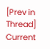[Prev in Thread] Current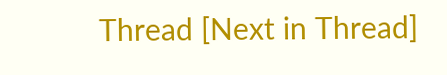Thread [Next in Thread]